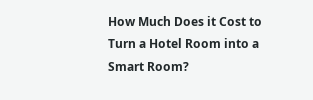How Much Does it Cost to Turn a Hotel Room into a Smart Room?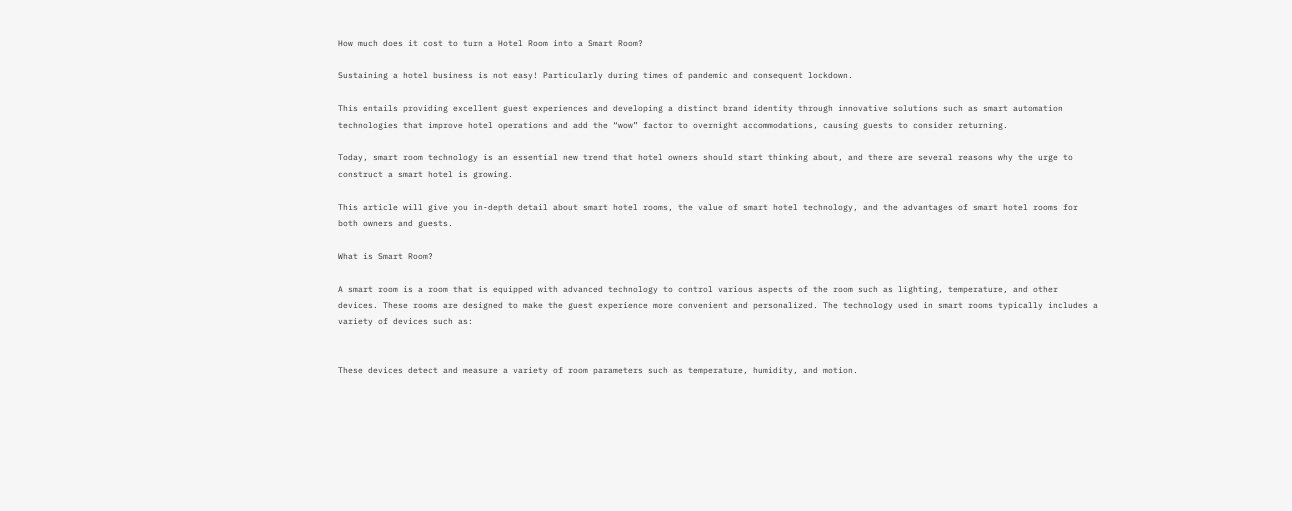How much does it cost to turn a Hotel Room into a Smart Room?

Sustaining a hotel business is not easy! Particularly during times of pandemic and consequent lockdown.

This entails providing excellent guest experiences and developing a distinct brand identity through innovative solutions such as smart automation technologies that improve hotel operations and add the “wow” factor to overnight accommodations, causing guests to consider returning.

Today, smart room technology is an essential new trend that hotel owners should start thinking about, and there are several reasons why the urge to construct a smart hotel is growing.

This article will give you in-depth detail about smart hotel rooms, the value of smart hotel technology, and the advantages of smart hotel rooms for both owners and guests.

What is Smart Room?

A smart room is a room that is equipped with advanced technology to control various aspects of the room such as lighting, temperature, and other devices. These rooms are designed to make the guest experience more convenient and personalized. The technology used in smart rooms typically includes a variety of devices such as:


These devices detect and measure a variety of room parameters such as temperature, humidity, and motion.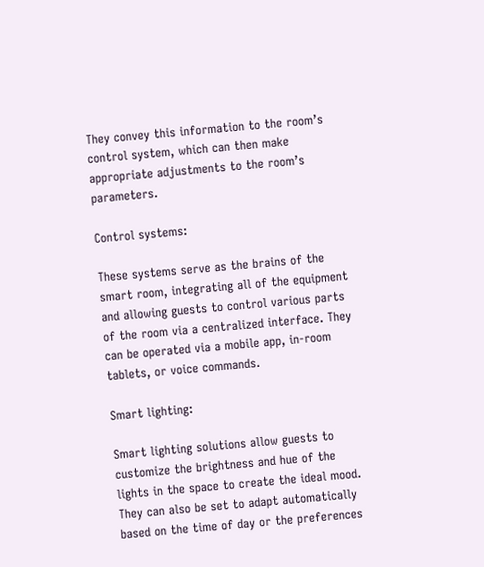They convey this information to the room’s control system, which can then make appropriate adjustments to the room’s parameters.

Control systems:

These systems serve as the brains of the smart room, integrating all of the equipment and allowing guests to control various parts of the room via a centralized interface. They can be operated via a mobile app, in-room tablets, or voice commands.

Smart lighting:

Smart lighting solutions allow guests to customize the brightness and hue of the lights in the space to create the ideal mood. They can also be set to adapt automatically based on the time of day or the preferences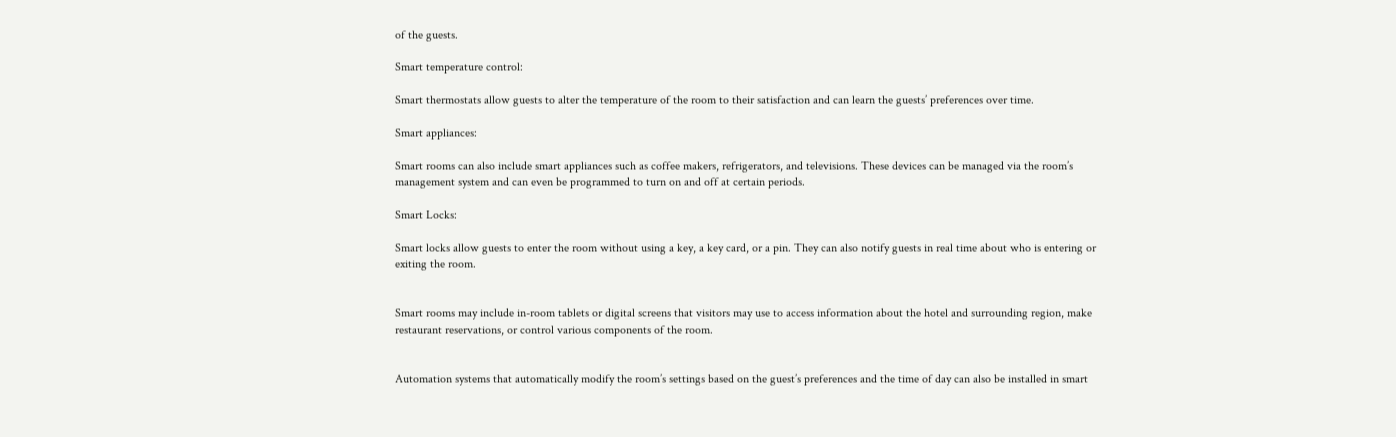of the guests.

Smart temperature control:

Smart thermostats allow guests to alter the temperature of the room to their satisfaction and can learn the guests’ preferences over time.

Smart appliances:

Smart rooms can also include smart appliances such as coffee makers, refrigerators, and televisions. These devices can be managed via the room’s management system and can even be programmed to turn on and off at certain periods.

Smart Locks:

Smart locks allow guests to enter the room without using a key, a key card, or a pin. They can also notify guests in real time about who is entering or exiting the room.


Smart rooms may include in-room tablets or digital screens that visitors may use to access information about the hotel and surrounding region, make restaurant reservations, or control various components of the room.


Automation systems that automatically modify the room’s settings based on the guest’s preferences and the time of day can also be installed in smart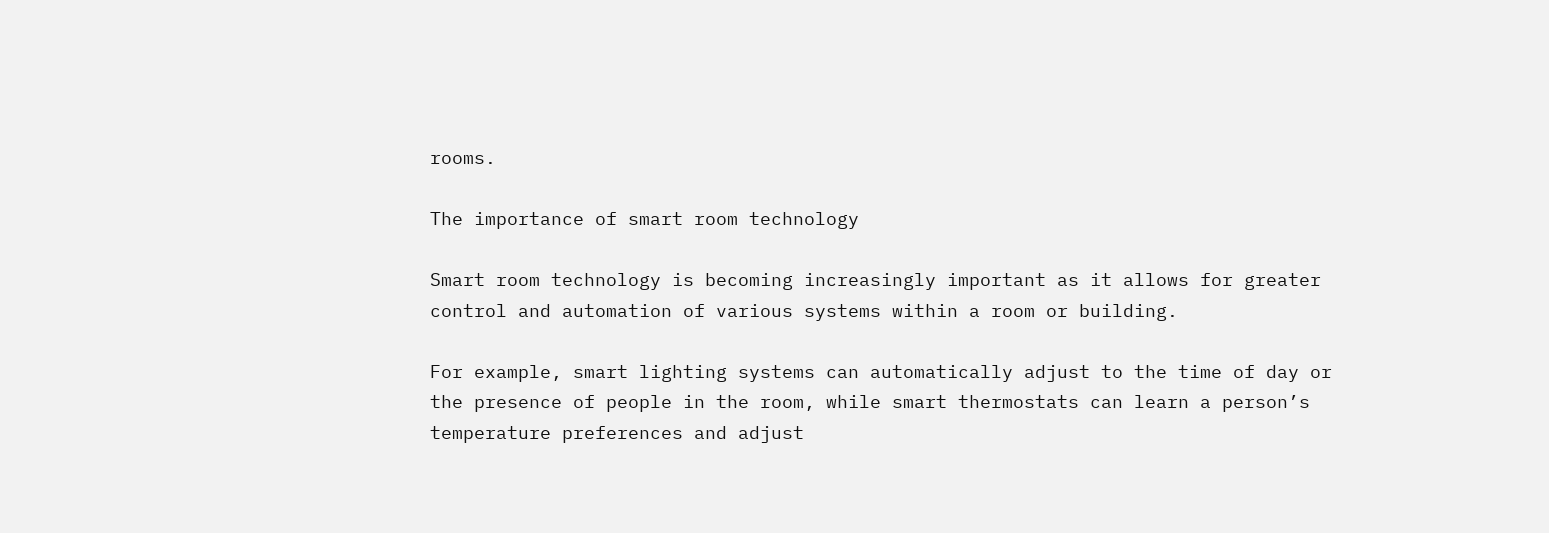rooms.

The importance of smart room technology

Smart room technology is becoming increasingly important as it allows for greater control and automation of various systems within a room or building.

For example, smart lighting systems can automatically adjust to the time of day or the presence of people in the room, while smart thermostats can learn a person’s temperature preferences and adjust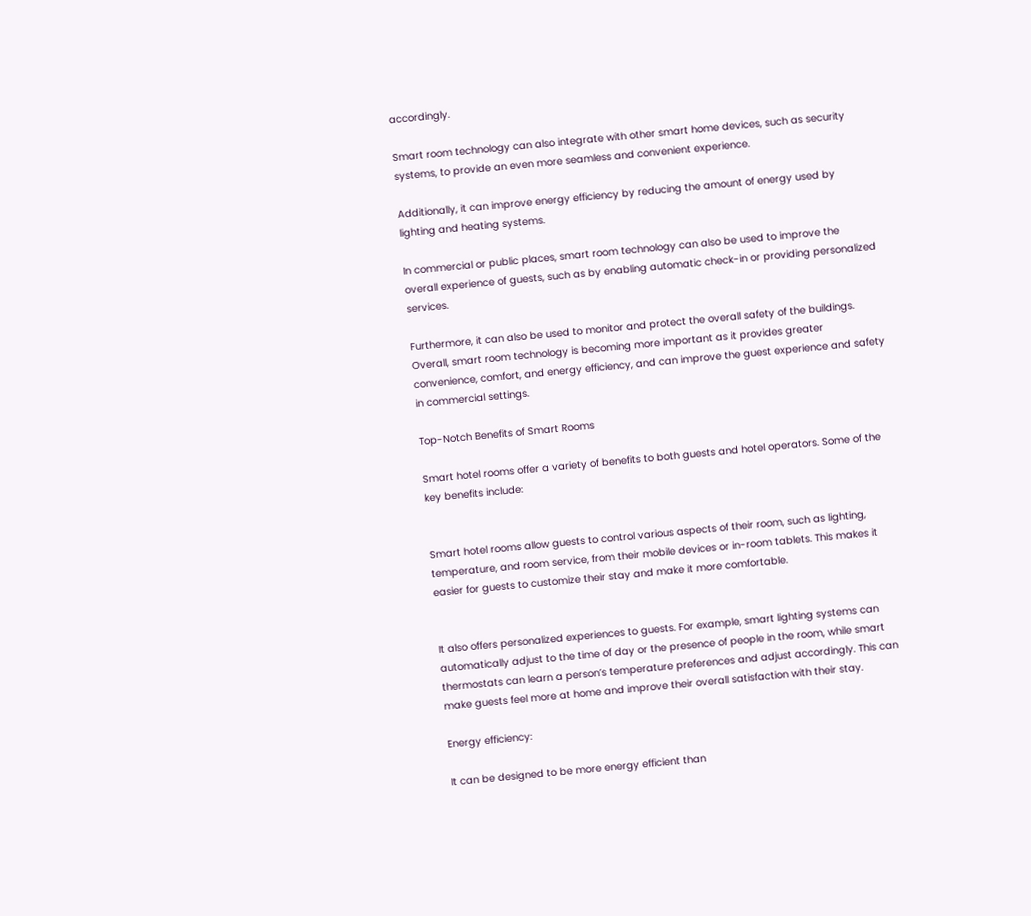accordingly.

Smart room technology can also integrate with other smart home devices, such as security systems, to provide an even more seamless and convenient experience.

Additionally, it can improve energy efficiency by reducing the amount of energy used by lighting and heating systems.

In commercial or public places, smart room technology can also be used to improve the overall experience of guests, such as by enabling automatic check-in or providing personalized services.

Furthermore, it can also be used to monitor and protect the overall safety of the buildings. Overall, smart room technology is becoming more important as it provides greater convenience, comfort, and energy efficiency, and can improve the guest experience and safety in commercial settings.

Top-Notch Benefits of Smart Rooms

Smart hotel rooms offer a variety of benefits to both guests and hotel operators. Some of the key benefits include:


Smart hotel rooms allow guests to control various aspects of their room, such as lighting, temperature, and room service, from their mobile devices or in-room tablets. This makes it easier for guests to customize their stay and make it more comfortable.


It also offers personalized experiences to guests. For example, smart lighting systems can automatically adjust to the time of day or the presence of people in the room, while smart thermostats can learn a person’s temperature preferences and adjust accordingly. This can make guests feel more at home and improve their overall satisfaction with their stay.

Energy efficiency:

It can be designed to be more energy efficient than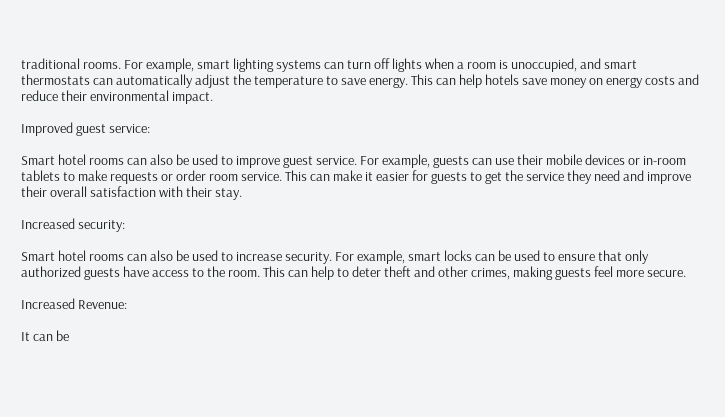traditional rooms. For example, smart lighting systems can turn off lights when a room is unoccupied, and smart thermostats can automatically adjust the temperature to save energy. This can help hotels save money on energy costs and reduce their environmental impact.

Improved guest service:

Smart hotel rooms can also be used to improve guest service. For example, guests can use their mobile devices or in-room tablets to make requests or order room service. This can make it easier for guests to get the service they need and improve their overall satisfaction with their stay.

Increased security:

Smart hotel rooms can also be used to increase security. For example, smart locks can be used to ensure that only authorized guests have access to the room. This can help to deter theft and other crimes, making guests feel more secure.

Increased Revenue:

It can be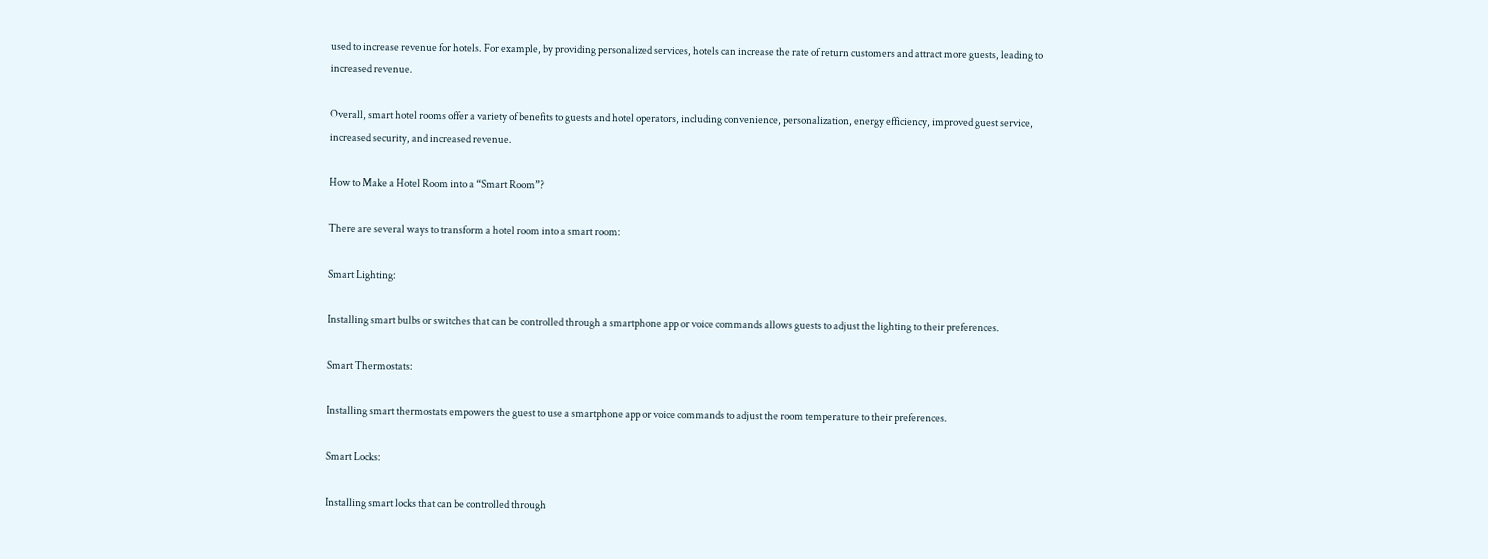used to increase revenue for hotels. For example, by providing personalized services, hotels can increase the rate of return customers and attract more guests, leading to increased revenue.

Overall, smart hotel rooms offer a variety of benefits to guests and hotel operators, including convenience, personalization, energy efficiency, improved guest service, increased security, and increased revenue.

How to Make a Hotel Room into a “Smart Room”?

There are several ways to transform a hotel room into a smart room:

Smart Lighting:

Installing smart bulbs or switches that can be controlled through a smartphone app or voice commands allows guests to adjust the lighting to their preferences.

Smart Thermostats:

Installing smart thermostats empowers the guest to use a smartphone app or voice commands to adjust the room temperature to their preferences.

Smart Locks:

Installing smart locks that can be controlled through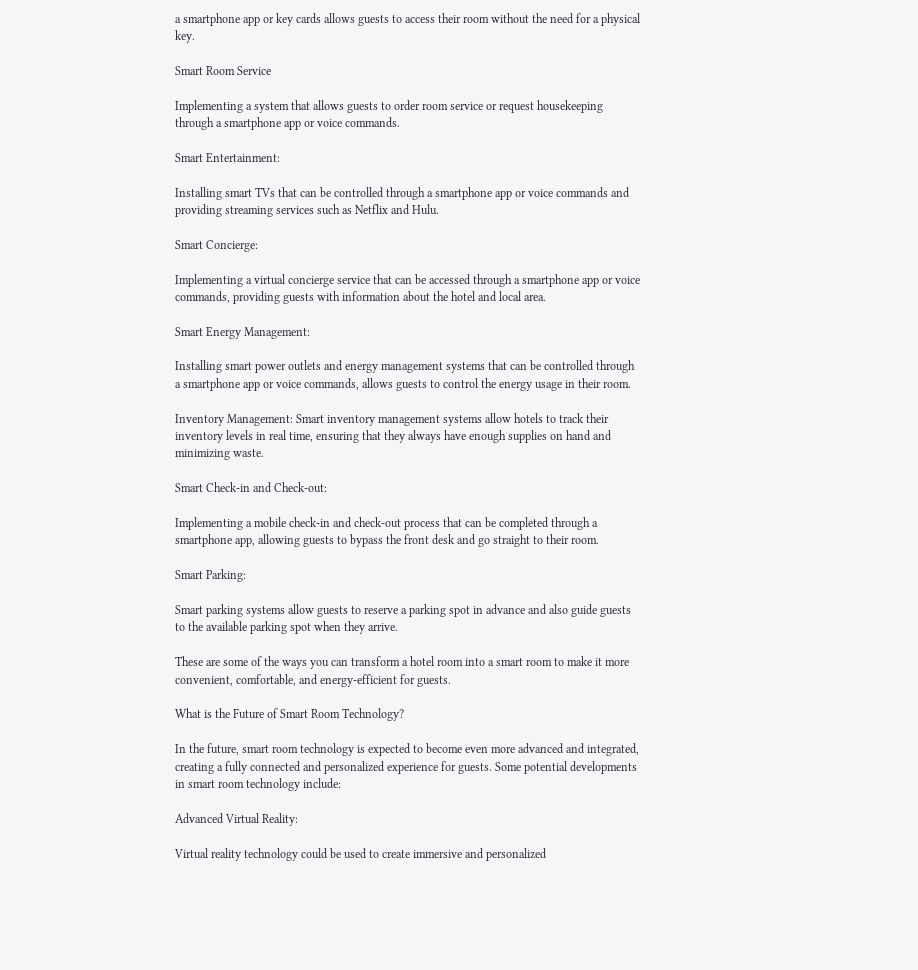a smartphone app or key cards allows guests to access their room without the need for a physical key.

Smart Room Service

Implementing a system that allows guests to order room service or request housekeeping through a smartphone app or voice commands.

Smart Entertainment:

Installing smart TVs that can be controlled through a smartphone app or voice commands and providing streaming services such as Netflix and Hulu.

Smart Concierge:

Implementing a virtual concierge service that can be accessed through a smartphone app or voice commands, providing guests with information about the hotel and local area.

Smart Energy Management:

Installing smart power outlets and energy management systems that can be controlled through a smartphone app or voice commands, allows guests to control the energy usage in their room.

Inventory Management: Smart inventory management systems allow hotels to track their inventory levels in real time, ensuring that they always have enough supplies on hand and minimizing waste.

Smart Check-in and Check-out:

Implementing a mobile check-in and check-out process that can be completed through a smartphone app, allowing guests to bypass the front desk and go straight to their room.

Smart Parking:

Smart parking systems allow guests to reserve a parking spot in advance and also guide guests to the available parking spot when they arrive.

These are some of the ways you can transform a hotel room into a smart room to make it more convenient, comfortable, and energy-efficient for guests.

What is the Future of Smart Room Technology?

In the future, smart room technology is expected to become even more advanced and integrated, creating a fully connected and personalized experience for guests. Some potential developments in smart room technology include:

Advanced Virtual Reality:

Virtual reality technology could be used to create immersive and personalized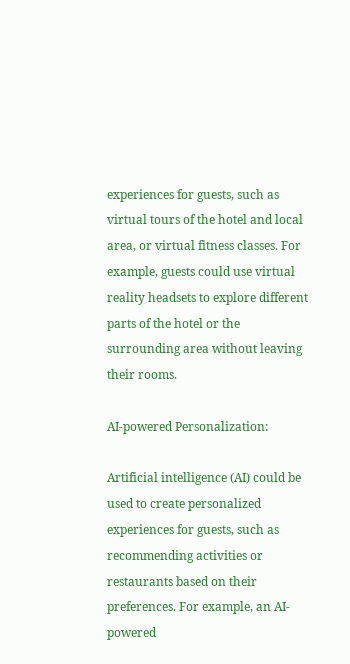experiences for guests, such as virtual tours of the hotel and local area, or virtual fitness classes. For example, guests could use virtual reality headsets to explore different parts of the hotel or the surrounding area without leaving their rooms.

AI-powered Personalization:

Artificial intelligence (AI) could be used to create personalized experiences for guests, such as recommending activities or restaurants based on their preferences. For example, an AI-powered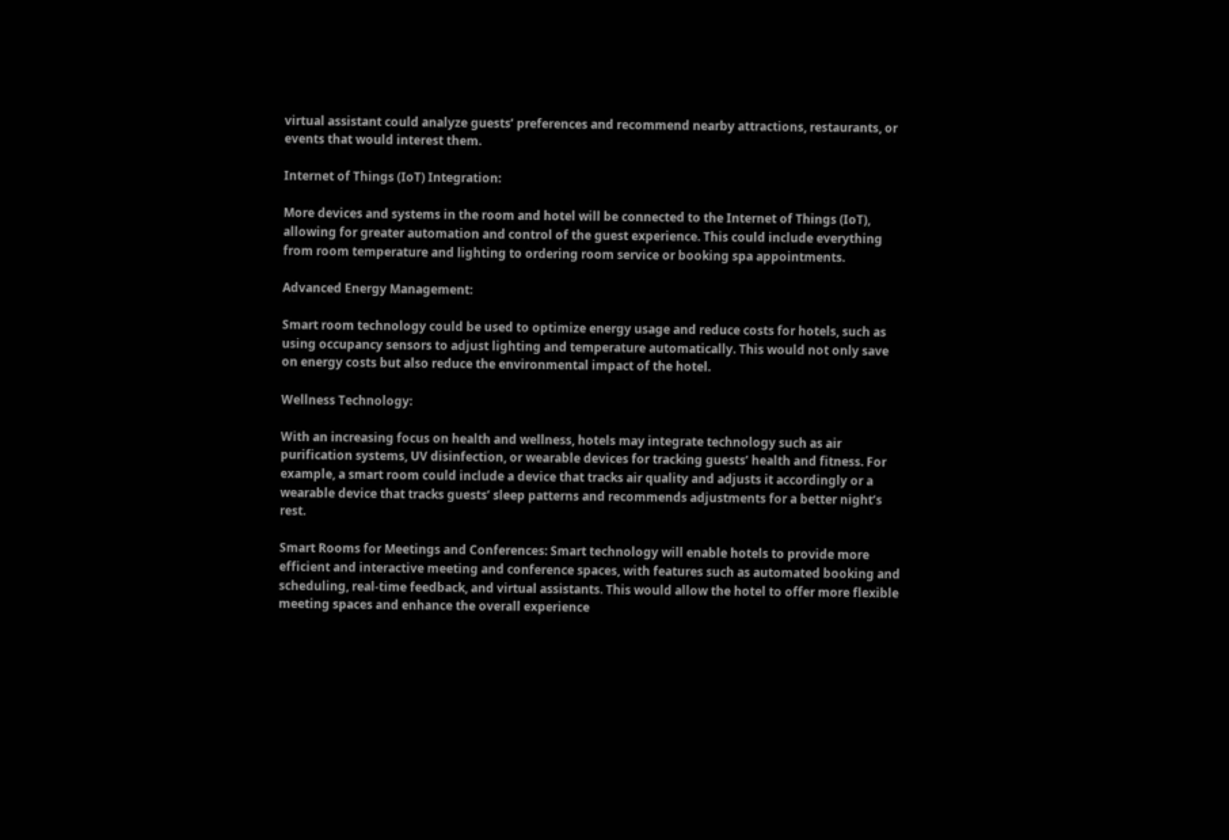virtual assistant could analyze guests’ preferences and recommend nearby attractions, restaurants, or events that would interest them.

Internet of Things (IoT) Integration:

More devices and systems in the room and hotel will be connected to the Internet of Things (IoT), allowing for greater automation and control of the guest experience. This could include everything from room temperature and lighting to ordering room service or booking spa appointments.

Advanced Energy Management:

Smart room technology could be used to optimize energy usage and reduce costs for hotels, such as using occupancy sensors to adjust lighting and temperature automatically. This would not only save on energy costs but also reduce the environmental impact of the hotel.

Wellness Technology:

With an increasing focus on health and wellness, hotels may integrate technology such as air purification systems, UV disinfection, or wearable devices for tracking guests’ health and fitness. For example, a smart room could include a device that tracks air quality and adjusts it accordingly or a wearable device that tracks guests’ sleep patterns and recommends adjustments for a better night’s rest.

Smart Rooms for Meetings and Conferences: Smart technology will enable hotels to provide more efficient and interactive meeting and conference spaces, with features such as automated booking and scheduling, real-time feedback, and virtual assistants. This would allow the hotel to offer more flexible meeting spaces and enhance the overall experience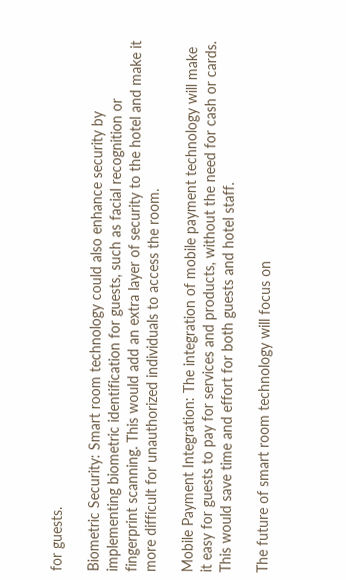for guests.

Biometric Security: Smart room technology could also enhance security by implementing biometric identification for guests, such as facial recognition or fingerprint scanning. This would add an extra layer of security to the hotel and make it more difficult for unauthorized individuals to access the room.

Mobile Payment Integration: The integration of mobile payment technology will make it easy for guests to pay for services and products, without the need for cash or cards. This would save time and effort for both guests and hotel staff.

The future of smart room technology will focus on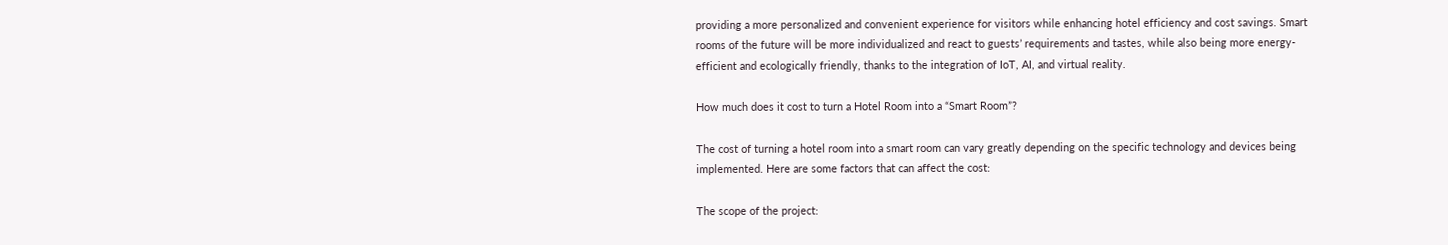providing a more personalized and convenient experience for visitors while enhancing hotel efficiency and cost savings. Smart rooms of the future will be more individualized and react to guests’ requirements and tastes, while also being more energy-efficient and ecologically friendly, thanks to the integration of IoT, AI, and virtual reality.

How much does it cost to turn a Hotel Room into a “Smart Room”?

The cost of turning a hotel room into a smart room can vary greatly depending on the specific technology and devices being implemented. Here are some factors that can affect the cost:

The scope of the project: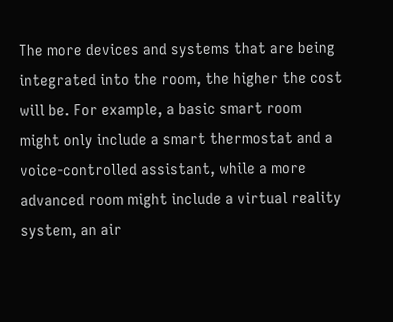The more devices and systems that are being integrated into the room, the higher the cost will be. For example, a basic smart room might only include a smart thermostat and a voice-controlled assistant, while a more advanced room might include a virtual reality system, an air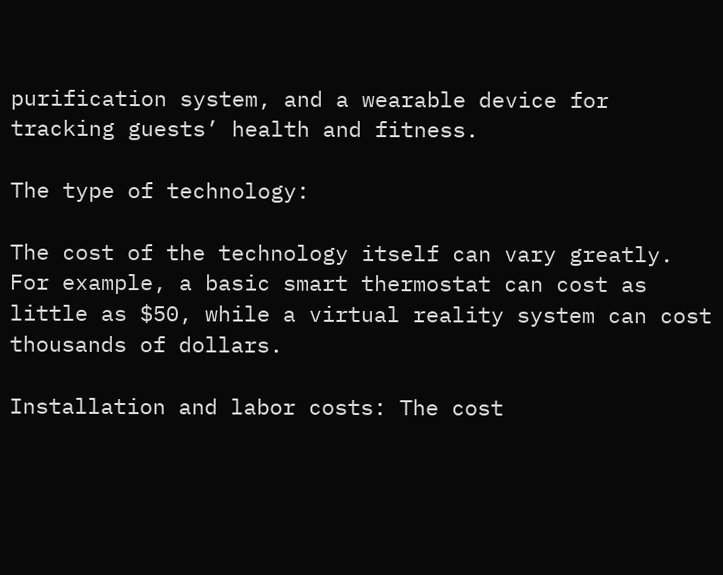purification system, and a wearable device for tracking guests’ health and fitness.

The type of technology:

The cost of the technology itself can vary greatly. For example, a basic smart thermostat can cost as little as $50, while a virtual reality system can cost thousands of dollars.

Installation and labor costs: The cost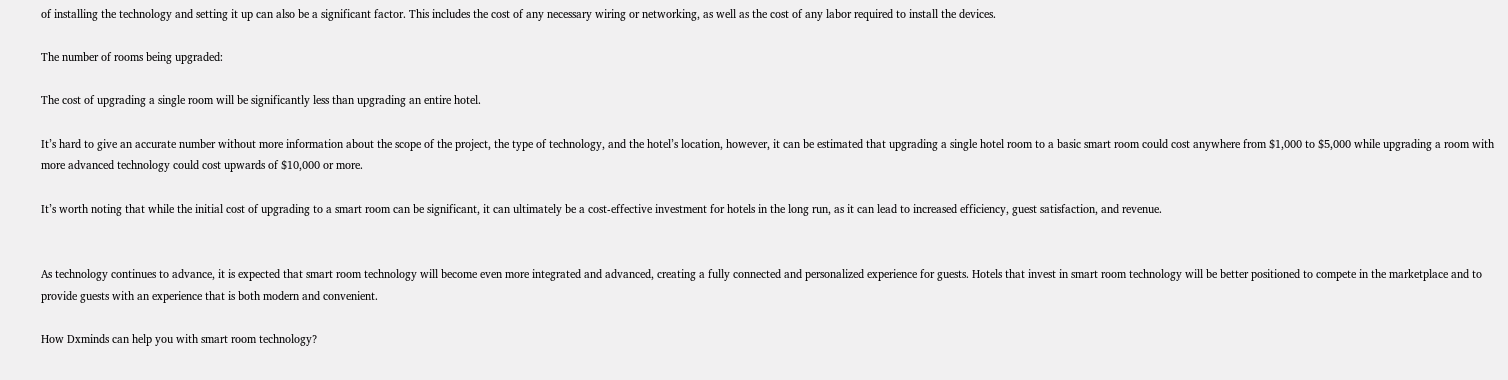of installing the technology and setting it up can also be a significant factor. This includes the cost of any necessary wiring or networking, as well as the cost of any labor required to install the devices.

The number of rooms being upgraded:

The cost of upgrading a single room will be significantly less than upgrading an entire hotel.

It’s hard to give an accurate number without more information about the scope of the project, the type of technology, and the hotel’s location, however, it can be estimated that upgrading a single hotel room to a basic smart room could cost anywhere from $1,000 to $5,000 while upgrading a room with more advanced technology could cost upwards of $10,000 or more.

It’s worth noting that while the initial cost of upgrading to a smart room can be significant, it can ultimately be a cost-effective investment for hotels in the long run, as it can lead to increased efficiency, guest satisfaction, and revenue.


As technology continues to advance, it is expected that smart room technology will become even more integrated and advanced, creating a fully connected and personalized experience for guests. Hotels that invest in smart room technology will be better positioned to compete in the marketplace and to provide guests with an experience that is both modern and convenient.

How Dxminds can help you with smart room technology?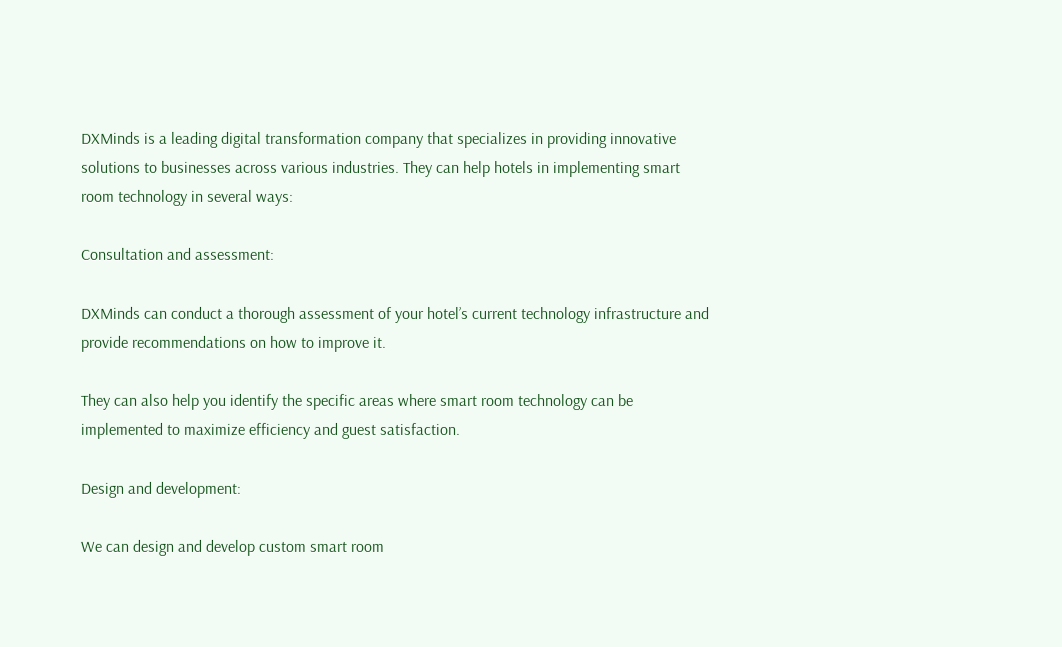DXMinds is a leading digital transformation company that specializes in providing innovative solutions to businesses across various industries. They can help hotels in implementing smart room technology in several ways:

Consultation and assessment:

DXMinds can conduct a thorough assessment of your hotel’s current technology infrastructure and provide recommendations on how to improve it.

They can also help you identify the specific areas where smart room technology can be implemented to maximize efficiency and guest satisfaction.

Design and development:

We can design and develop custom smart room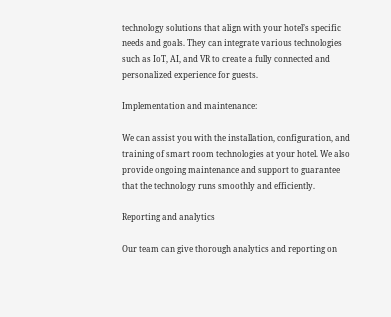technology solutions that align with your hotel’s specific needs and goals. They can integrate various technologies such as IoT, AI, and VR to create a fully connected and personalized experience for guests.

Implementation and maintenance:

We can assist you with the installation, configuration, and training of smart room technologies at your hotel. We also provide ongoing maintenance and support to guarantee that the technology runs smoothly and efficiently.

Reporting and analytics

Our team can give thorough analytics and reporting on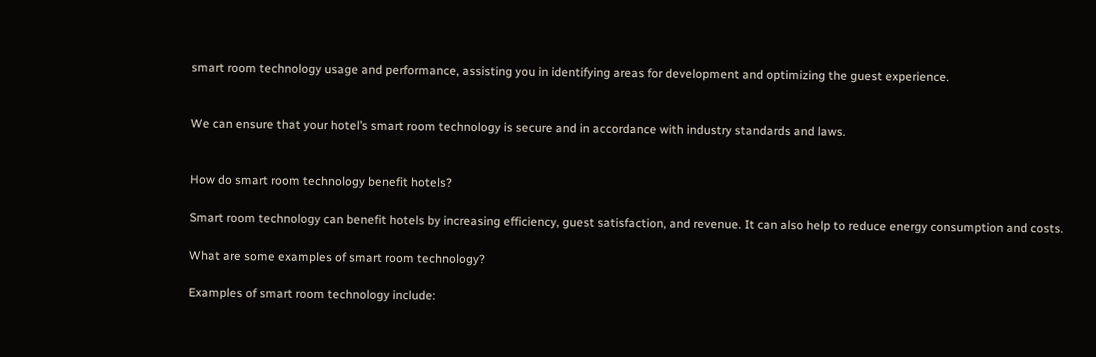smart room technology usage and performance, assisting you in identifying areas for development and optimizing the guest experience.


We can ensure that your hotel’s smart room technology is secure and in accordance with industry standards and laws.


How do smart room technology benefit hotels?

Smart room technology can benefit hotels by increasing efficiency, guest satisfaction, and revenue. It can also help to reduce energy consumption and costs.

What are some examples of smart room technology?

Examples of smart room technology include: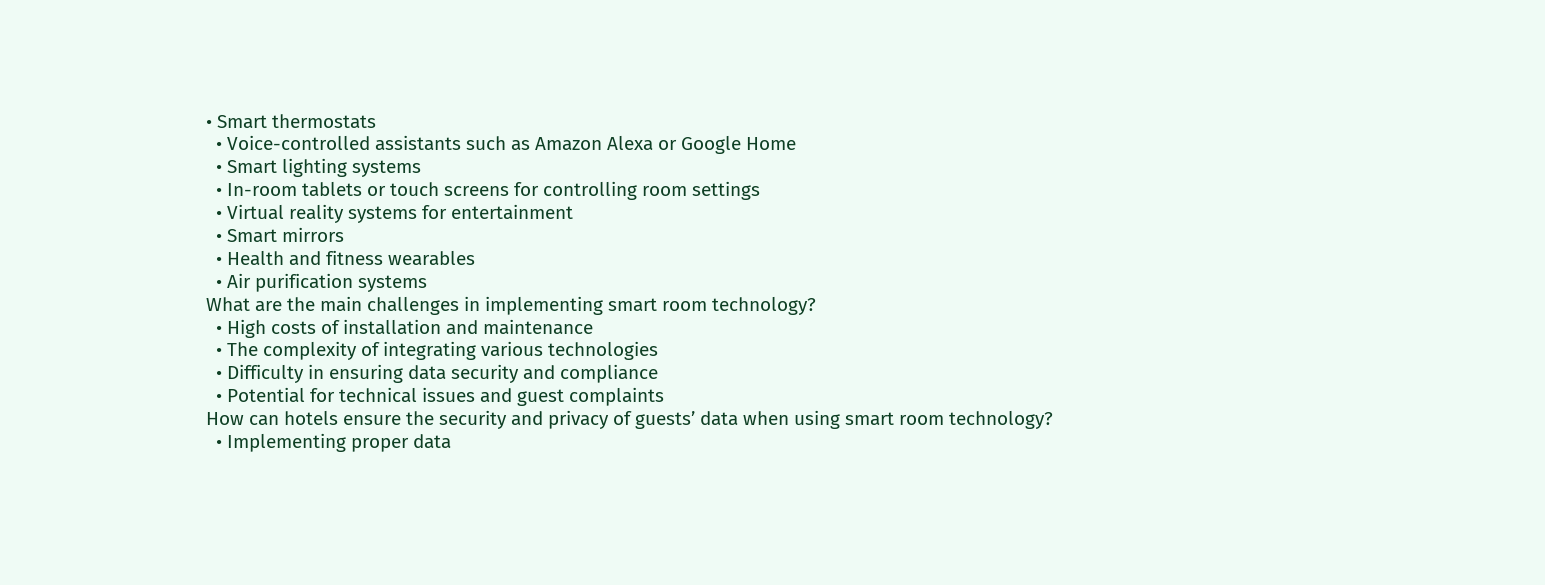• Smart thermostats
  • Voice-controlled assistants such as Amazon Alexa or Google Home
  • Smart lighting systems
  • In-room tablets or touch screens for controlling room settings
  • Virtual reality systems for entertainment
  • Smart mirrors
  • Health and fitness wearables
  • Air purification systems
What are the main challenges in implementing smart room technology?
  • High costs of installation and maintenance
  • The complexity of integrating various technologies
  • Difficulty in ensuring data security and compliance
  • Potential for technical issues and guest complaints
How can hotels ensure the security and privacy of guests’ data when using smart room technology?
  • Implementing proper data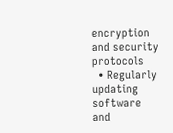encryption and security protocols
  • Regularly updating software and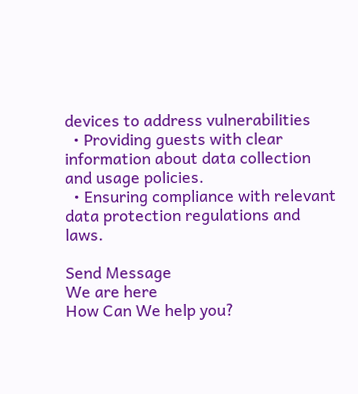devices to address vulnerabilities
  • Providing guests with clear information about data collection and usage policies.
  • Ensuring compliance with relevant data protection regulations and laws.

Send Message
We are here
How Can We help you?